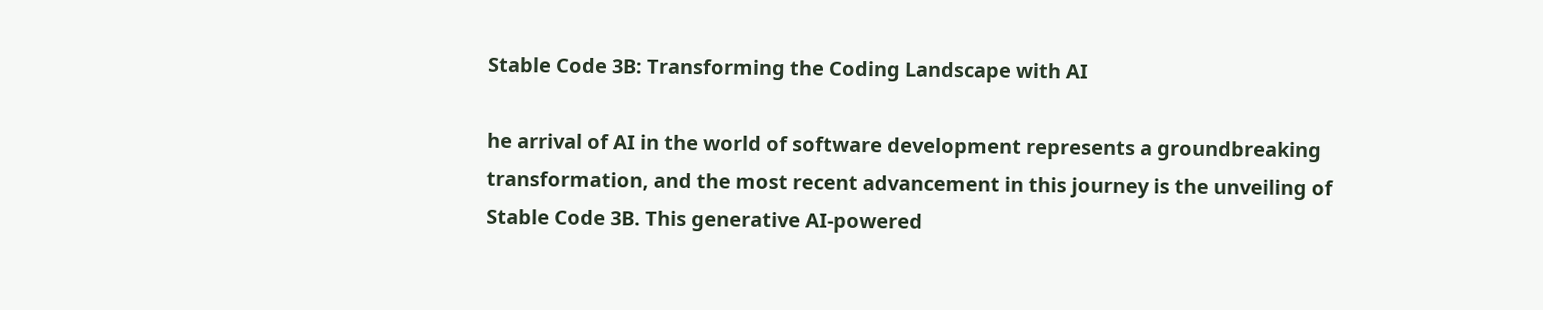Stable Code 3B: Transforming the Coding Landscape with AI

he arrival of AI in the world of software development represents a groundbreaking transformation, and the most recent advancement in this journey is the unveiling of Stable Code 3B. This generative AI-powered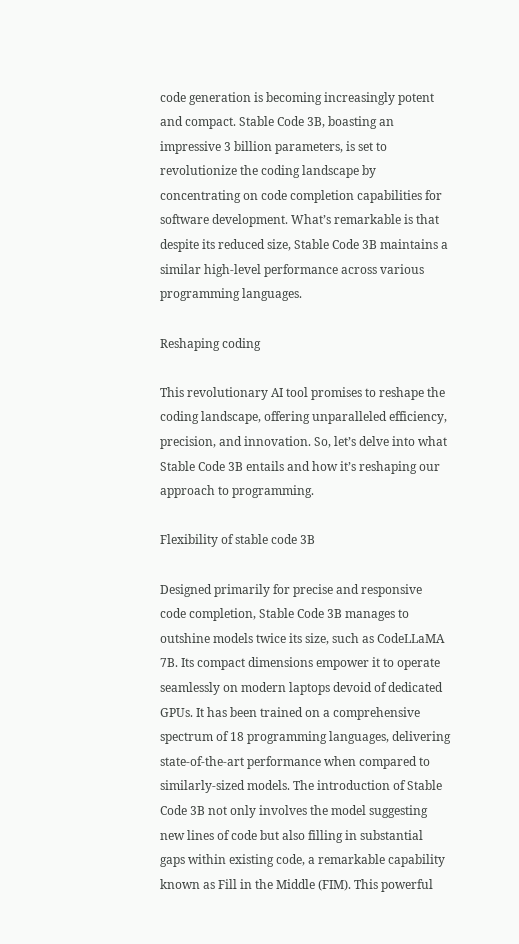code generation is becoming increasingly potent and compact. Stable Code 3B, boasting an impressive 3 billion parameters, is set to revolutionize the coding landscape by concentrating on code completion capabilities for software development. What’s remarkable is that despite its reduced size, Stable Code 3B maintains a similar high-level performance across various programming languages.

Reshaping coding

This revolutionary AI tool promises to reshape the coding landscape, offering unparalleled efficiency, precision, and innovation. So, let’s delve into what Stable Code 3B entails and how it’s reshaping our approach to programming.

Flexibility of stable code 3B

Designed primarily for precise and responsive code completion, Stable Code 3B manages to outshine models twice its size, such as CodeLLaMA 7B. Its compact dimensions empower it to operate seamlessly on modern laptops devoid of dedicated GPUs. It has been trained on a comprehensive spectrum of 18 programming languages, delivering state-of-the-art performance when compared to similarly-sized models. The introduction of Stable Code 3B not only involves the model suggesting new lines of code but also filling in substantial gaps within existing code, a remarkable capability known as Fill in the Middle (FIM). This powerful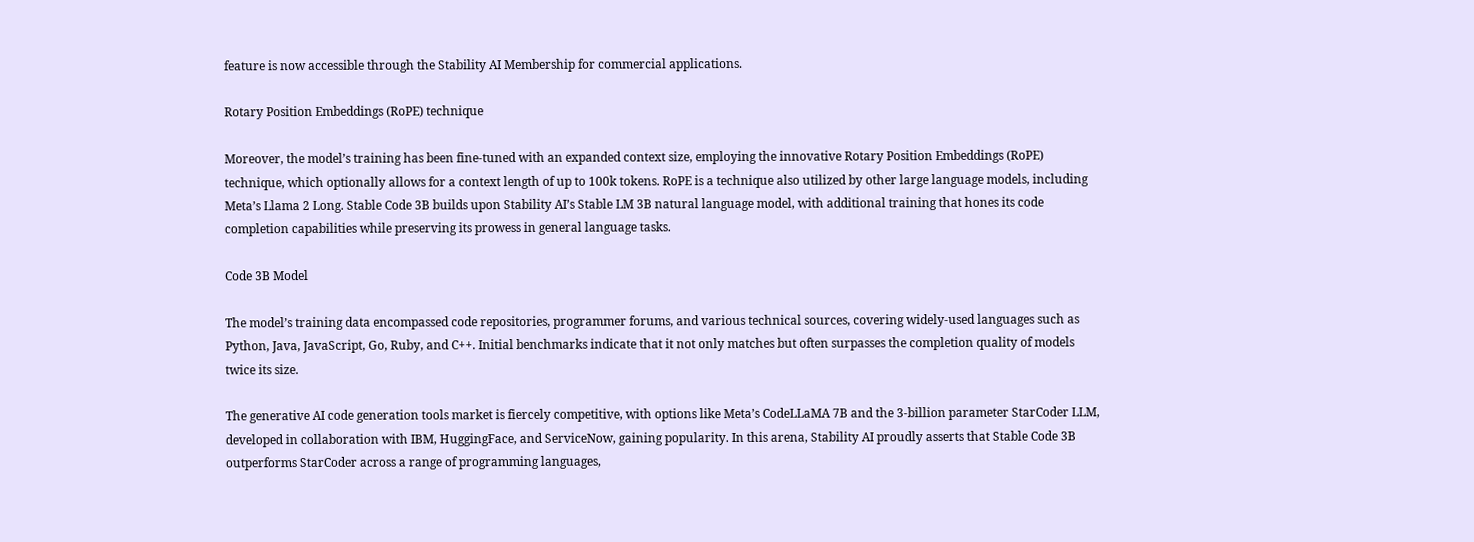feature is now accessible through the Stability AI Membership for commercial applications.

Rotary Position Embeddings (RoPE) technique

Moreover, the model’s training has been fine-tuned with an expanded context size, employing the innovative Rotary Position Embeddings (RoPE) technique, which optionally allows for a context length of up to 100k tokens. RoPE is a technique also utilized by other large language models, including Meta’s Llama 2 Long. Stable Code 3B builds upon Stability AI’s Stable LM 3B natural language model, with additional training that hones its code completion capabilities while preserving its prowess in general language tasks.

Code 3B Model

The model’s training data encompassed code repositories, programmer forums, and various technical sources, covering widely-used languages such as Python, Java, JavaScript, Go, Ruby, and C++. Initial benchmarks indicate that it not only matches but often surpasses the completion quality of models twice its size.

The generative AI code generation tools market is fiercely competitive, with options like Meta’s CodeLLaMA 7B and the 3-billion parameter StarCoder LLM, developed in collaboration with IBM, HuggingFace, and ServiceNow, gaining popularity. In this arena, Stability AI proudly asserts that Stable Code 3B outperforms StarCoder across a range of programming languages,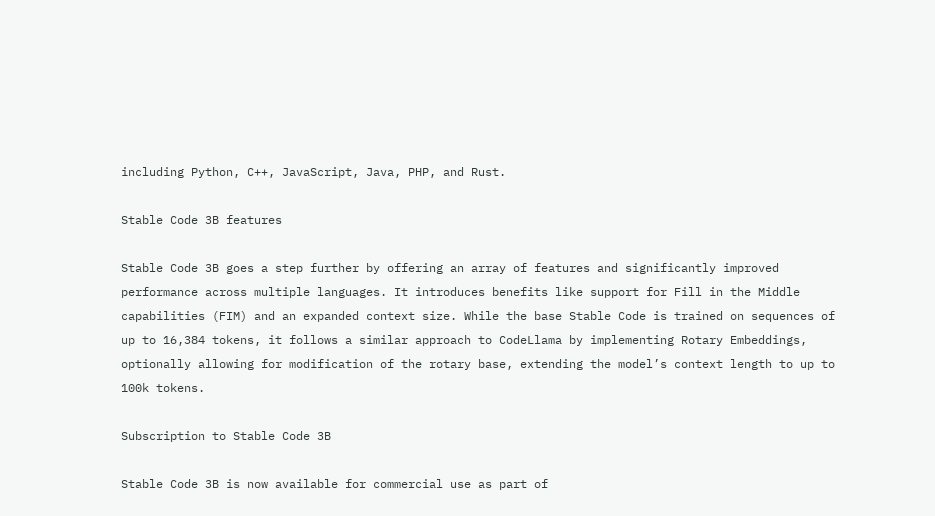including Python, C++, JavaScript, Java, PHP, and Rust.

Stable Code 3B features

Stable Code 3B goes a step further by offering an array of features and significantly improved performance across multiple languages. It introduces benefits like support for Fill in the Middle capabilities (FIM) and an expanded context size. While the base Stable Code is trained on sequences of up to 16,384 tokens, it follows a similar approach to CodeLlama by implementing Rotary Embeddings, optionally allowing for modification of the rotary base, extending the model’s context length to up to 100k tokens.

Subscription to Stable Code 3B

Stable Code 3B is now available for commercial use as part of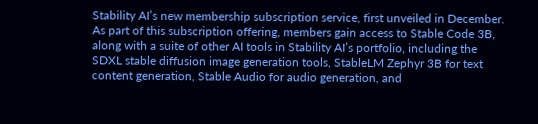Stability AI’s new membership subscription service, first unveiled in December. As part of this subscription offering, members gain access to Stable Code 3B, along with a suite of other AI tools in Stability AI’s portfolio, including the SDXL stable diffusion image generation tools, StableLM Zephyr 3B for text content generation, Stable Audio for audio generation, and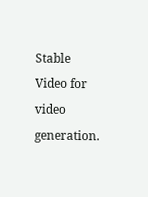Stable Video for video generation.